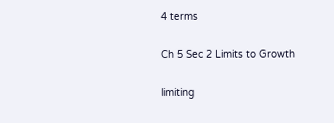4 terms

Ch 5 Sec 2 Limits to Growth

limiting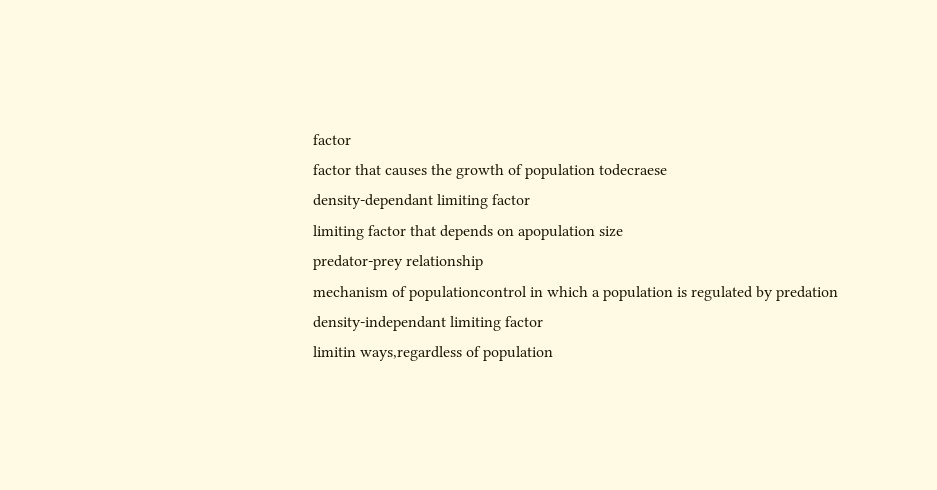factor
factor that causes the growth of population todecraese
density-dependant limiting factor
limiting factor that depends on apopulation size
predator-prey relationship
mechanism of populationcontrol in which a population is regulated by predation
density-independant limiting factor
limitin ways,regardless of population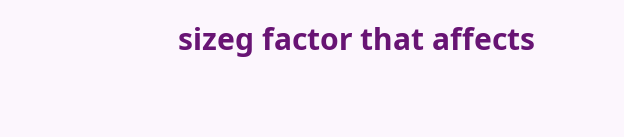sizeg factor that affects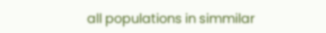all populations in simmilar